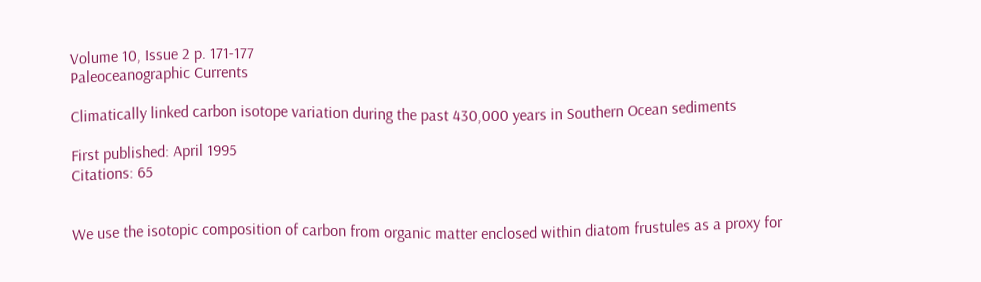Volume 10, Issue 2 p. 171-177
Paleoceanographic Currents

Climatically linked carbon isotope variation during the past 430,000 years in Southern Ocean sediments

First published: April 1995
Citations: 65


We use the isotopic composition of carbon from organic matter enclosed within diatom frustules as a proxy for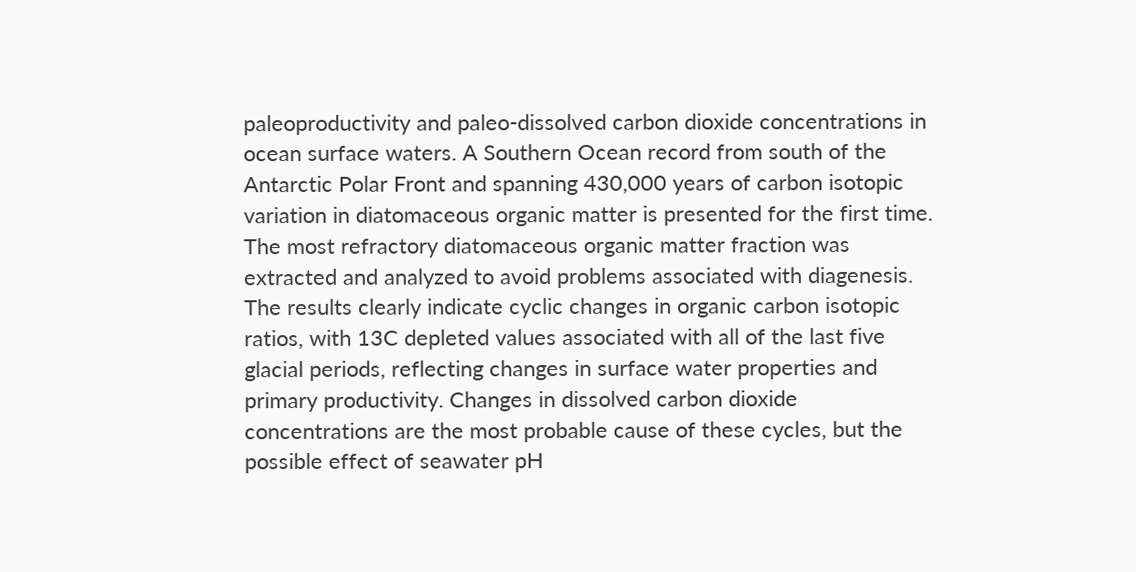paleoproductivity and paleo-dissolved carbon dioxide concentrations in ocean surface waters. A Southern Ocean record from south of the Antarctic Polar Front and spanning 430,000 years of carbon isotopic variation in diatomaceous organic matter is presented for the first time. The most refractory diatomaceous organic matter fraction was extracted and analyzed to avoid problems associated with diagenesis. The results clearly indicate cyclic changes in organic carbon isotopic ratios, with 13C depleted values associated with all of the last five glacial periods, reflecting changes in surface water properties and primary productivity. Changes in dissolved carbon dioxide concentrations are the most probable cause of these cycles, but the possible effect of seawater pH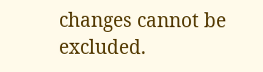changes cannot be excluded.